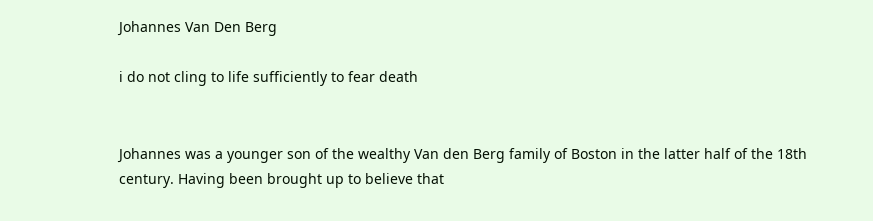Johannes Van Den Berg

i do not cling to life sufficiently to fear death


Johannes was a younger son of the wealthy Van den Berg family of Boston in the latter half of the 18th century. Having been brought up to believe that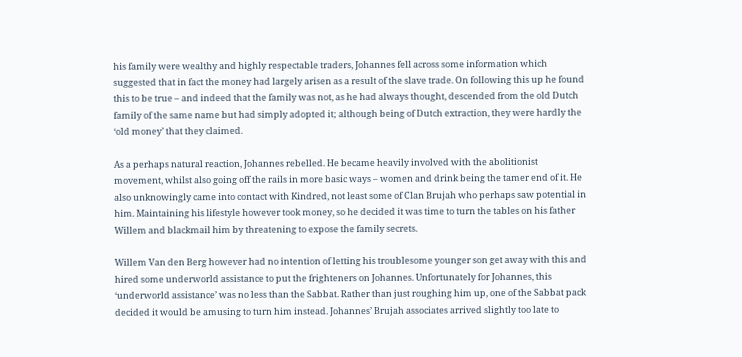his family were wealthy and highly respectable traders, Johannes fell across some information which suggested that in fact the money had largely arisen as a result of the slave trade. On following this up he found this to be true – and indeed that the family was not, as he had always thought, descended from the old Dutch family of the same name but had simply adopted it; although being of Dutch extraction, they were hardly the ‘old money’ that they claimed.

As a perhaps natural reaction, Johannes rebelled. He became heavily involved with the abolitionist movement, whilst also going off the rails in more basic ways – women and drink being the tamer end of it. He also unknowingly came into contact with Kindred, not least some of Clan Brujah who perhaps saw potential in him. Maintaining his lifestyle however took money, so he decided it was time to turn the tables on his father Willem and blackmail him by threatening to expose the family secrets.

Willem Van den Berg however had no intention of letting his troublesome younger son get away with this and hired some underworld assistance to put the frighteners on Johannes. Unfortunately for Johannes, this ‘underworld assistance’ was no less than the Sabbat. Rather than just roughing him up, one of the Sabbat pack decided it would be amusing to turn him instead. Johannes’ Brujah associates arrived slightly too late to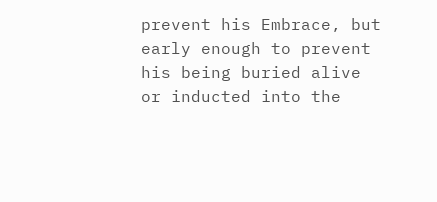prevent his Embrace, but early enough to prevent his being buried alive or inducted into the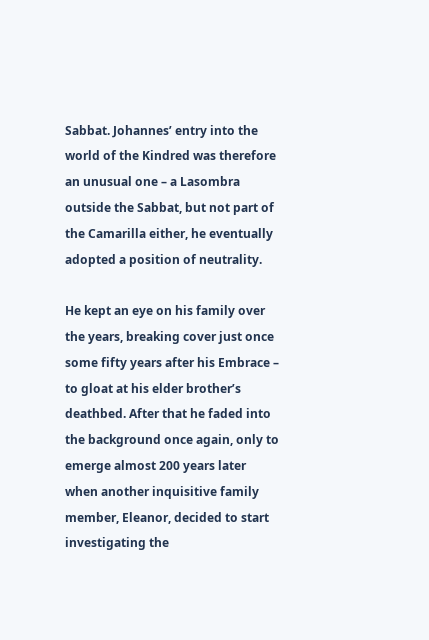Sabbat. Johannes’ entry into the world of the Kindred was therefore an unusual one – a Lasombra outside the Sabbat, but not part of the Camarilla either, he eventually adopted a position of neutrality.

He kept an eye on his family over the years, breaking cover just once some fifty years after his Embrace – to gloat at his elder brother’s deathbed. After that he faded into the background once again, only to emerge almost 200 years later when another inquisitive family member, Eleanor, decided to start investigating the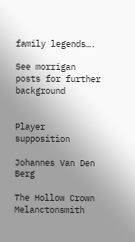family legends….

See morrigan posts for further background


Player supposition

Johannes Van Den Berg

The Hollow Crown Melanctonsmith